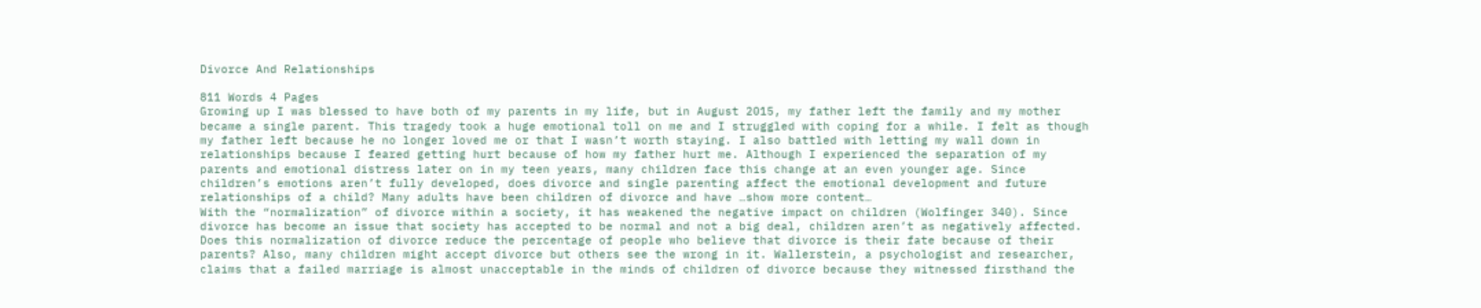Divorce And Relationships

811 Words 4 Pages
Growing up I was blessed to have both of my parents in my life, but in August 2015, my father left the family and my mother became a single parent. This tragedy took a huge emotional toll on me and I struggled with coping for a while. I felt as though my father left because he no longer loved me or that I wasn’t worth staying. I also battled with letting my wall down in relationships because I feared getting hurt because of how my father hurt me. Although I experienced the separation of my parents and emotional distress later on in my teen years, many children face this change at an even younger age. Since children’s emotions aren’t fully developed, does divorce and single parenting affect the emotional development and future relationships of a child? Many adults have been children of divorce and have …show more content…
With the “normalization” of divorce within a society, it has weakened the negative impact on children (Wolfinger 340). Since divorce has become an issue that society has accepted to be normal and not a big deal, children aren’t as negatively affected. Does this normalization of divorce reduce the percentage of people who believe that divorce is their fate because of their parents? Also, many children might accept divorce but others see the wrong in it. Wallerstein, a psychologist and researcher, claims that a failed marriage is almost unacceptable in the minds of children of divorce because they witnessed firsthand the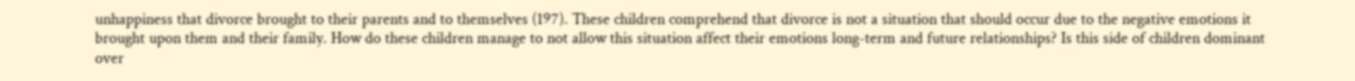unhappiness that divorce brought to their parents and to themselves (197). These children comprehend that divorce is not a situation that should occur due to the negative emotions it brought upon them and their family. How do these children manage to not allow this situation affect their emotions long-term and future relationships? Is this side of children dominant over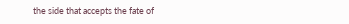the side that accepts the fate of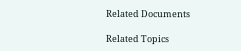Related Documents

Related Topics